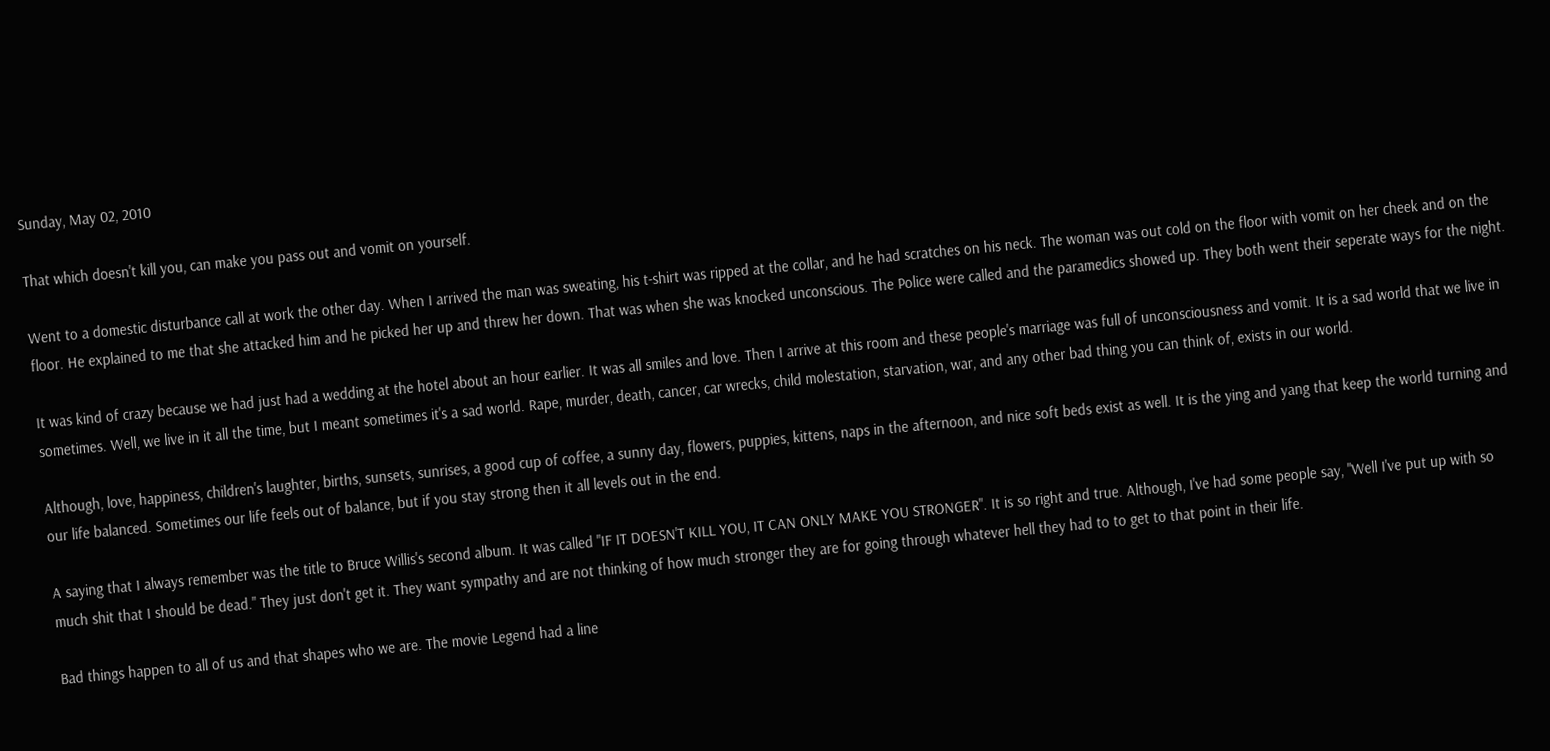Sunday, May 02, 2010

That which doesn't kill you, can make you pass out and vomit on yourself.

Went to a domestic disturbance call at work the other day. When I arrived the man was sweating, his t-shirt was ripped at the collar, and he had scratches on his neck. The woman was out cold on the floor with vomit on her cheek and on the floor. He explained to me that she attacked him and he picked her up and threw her down. That was when she was knocked unconscious. The Police were called and the paramedics showed up. They both went their seperate ways for the night.

It was kind of crazy because we had just had a wedding at the hotel about an hour earlier. It was all smiles and love. Then I arrive at this room and these people's marriage was full of unconsciousness and vomit. It is a sad world that we live in sometimes. Well, we live in it all the time, but I meant sometimes it's a sad world. Rape, murder, death, cancer, car wrecks, child molestation, starvation, war, and any other bad thing you can think of, exists in our world.

Although, love, happiness, children's laughter, births, sunsets, sunrises, a good cup of coffee, a sunny day, flowers, puppies, kittens, naps in the afternoon, and nice soft beds exist as well. It is the ying and yang that keep the world turning and our life balanced. Sometimes our life feels out of balance, but if you stay strong then it all levels out in the end.

A saying that I always remember was the title to Bruce Willis's second album. It was called "IF IT DOESN'T KILL YOU, IT CAN ONLY MAKE YOU STRONGER". It is so right and true. Although, I've had some people say, "Well I've put up with so much shit that I should be dead." They just don't get it. They want sympathy and are not thinking of how much stronger they are for going through whatever hell they had to to get to that point in their life.

Bad things happen to all of us and that shapes who we are. The movie Legend had a line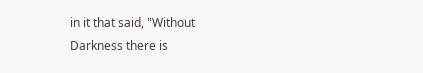in it that said, "Without Darkness there is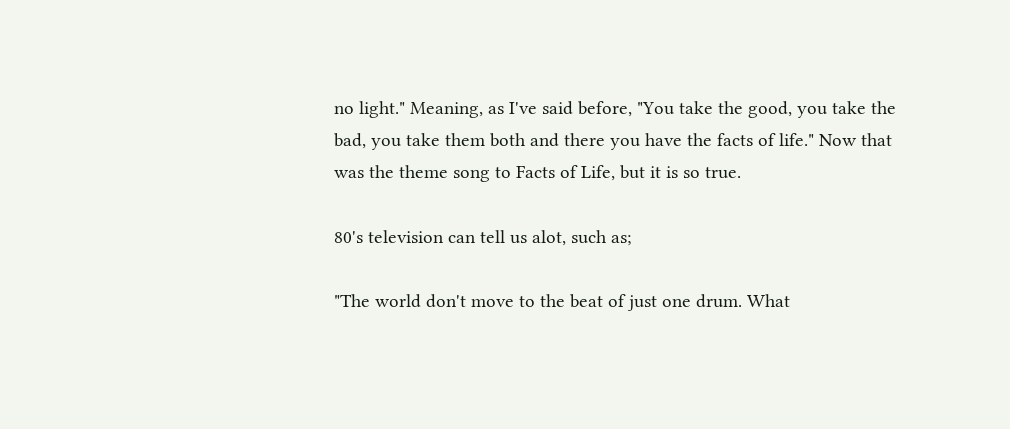no light." Meaning, as I've said before, "You take the good, you take the bad, you take them both and there you have the facts of life." Now that was the theme song to Facts of Life, but it is so true.

80's television can tell us alot, such as;

"The world don't move to the beat of just one drum. What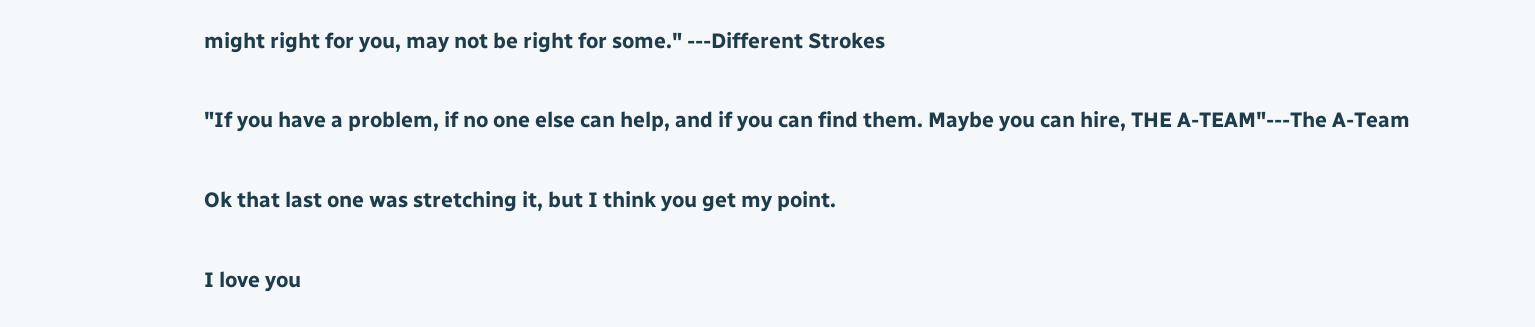might right for you, may not be right for some." ---Different Strokes

"If you have a problem, if no one else can help, and if you can find them. Maybe you can hire, THE A-TEAM"---The A-Team

Ok that last one was stretching it, but I think you get my point.

I love you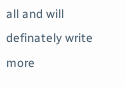all and will definately write more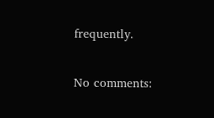frequently.

No comments: